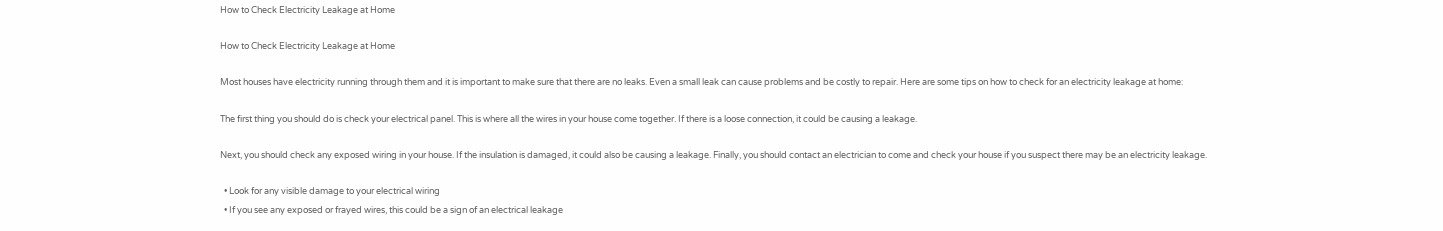How to Check Electricity Leakage at Home

How to Check Electricity Leakage at Home

Most houses have electricity running through them and it is important to make sure that there are no leaks. Even a small leak can cause problems and be costly to repair. Here are some tips on how to check for an electricity leakage at home:

The first thing you should do is check your electrical panel. This is where all the wires in your house come together. If there is a loose connection, it could be causing a leakage.

Next, you should check any exposed wiring in your house. If the insulation is damaged, it could also be causing a leakage. Finally, you should contact an electrician to come and check your house if you suspect there may be an electricity leakage.

  • Look for any visible damage to your electrical wiring
  • If you see any exposed or frayed wires, this could be a sign of an electrical leakage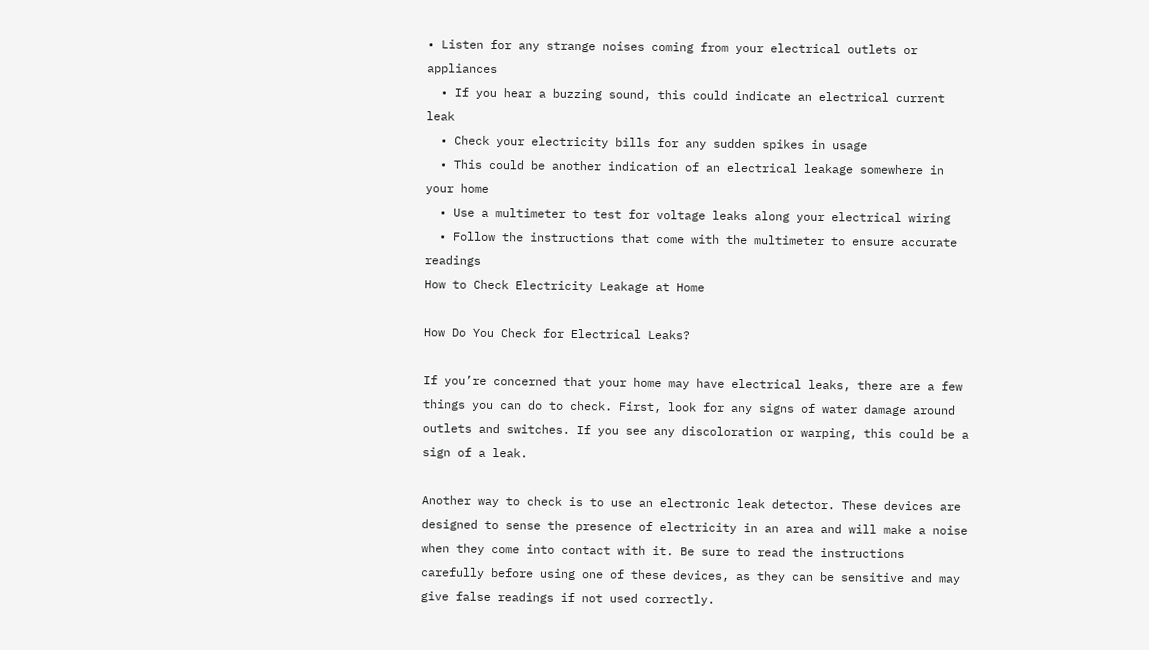• Listen for any strange noises coming from your electrical outlets or appliances
  • If you hear a buzzing sound, this could indicate an electrical current leak
  • Check your electricity bills for any sudden spikes in usage
  • This could be another indication of an electrical leakage somewhere in your home
  • Use a multimeter to test for voltage leaks along your electrical wiring
  • Follow the instructions that come with the multimeter to ensure accurate readings
How to Check Electricity Leakage at Home

How Do You Check for Electrical Leaks?

If you’re concerned that your home may have electrical leaks, there are a few things you can do to check. First, look for any signs of water damage around outlets and switches. If you see any discoloration or warping, this could be a sign of a leak.

Another way to check is to use an electronic leak detector. These devices are designed to sense the presence of electricity in an area and will make a noise when they come into contact with it. Be sure to read the instructions carefully before using one of these devices, as they can be sensitive and may give false readings if not used correctly.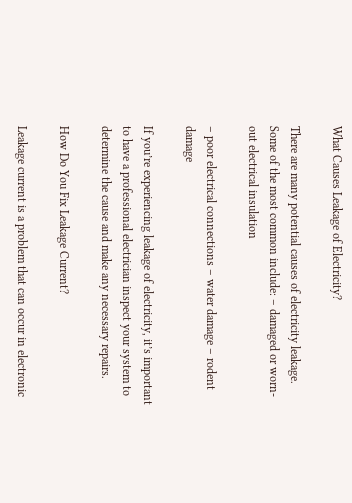What Causes Leakage of Electricity?

There are many potential causes of electricity leakage. Some of the most common include: – damaged or worn-out electrical insulation

– poor electrical connections – water damage – rodent damage

If you’re experiencing leakage of electricity, it’s important to have a professional electrician inspect your system to determine the cause and make any necessary repairs.

How Do You Fix Leakage Current?

Leakage current is a problem that can occur in electronic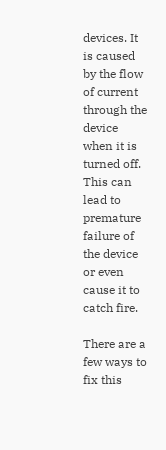devices. It is caused by the flow of current through the device when it is turned off. This can lead to premature failure of the device or even cause it to catch fire.

There are a few ways to fix this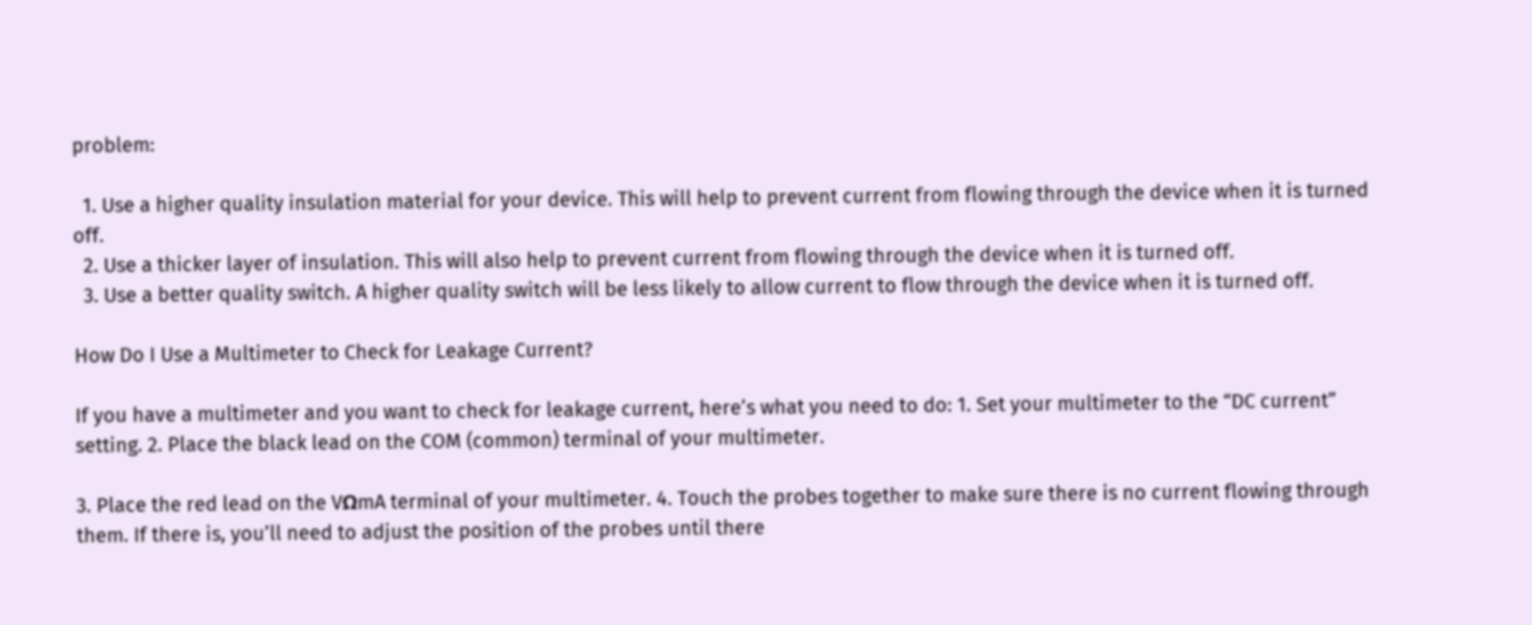problem:

  1. Use a higher quality insulation material for your device. This will help to prevent current from flowing through the device when it is turned off.
  2. Use a thicker layer of insulation. This will also help to prevent current from flowing through the device when it is turned off.
  3. Use a better quality switch. A higher quality switch will be less likely to allow current to flow through the device when it is turned off.

How Do I Use a Multimeter to Check for Leakage Current?

If you have a multimeter and you want to check for leakage current, here’s what you need to do: 1. Set your multimeter to the “DC current” setting. 2. Place the black lead on the COM (common) terminal of your multimeter.

3. Place the red lead on the VΩmA terminal of your multimeter. 4. Touch the probes together to make sure there is no current flowing through them. If there is, you’ll need to adjust the position of the probes until there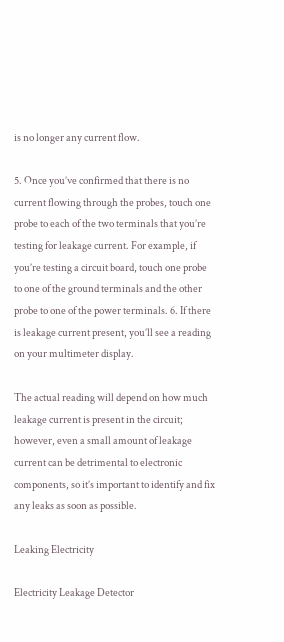is no longer any current flow.

5. Once you’ve confirmed that there is no current flowing through the probes, touch one probe to each of the two terminals that you’re testing for leakage current. For example, if you’re testing a circuit board, touch one probe to one of the ground terminals and the other probe to one of the power terminals. 6. If there is leakage current present, you’ll see a reading on your multimeter display.

The actual reading will depend on how much leakage current is present in the circuit; however, even a small amount of leakage current can be detrimental to electronic components, so it’s important to identify and fix any leaks as soon as possible.

Leaking Electricity

Electricity Leakage Detector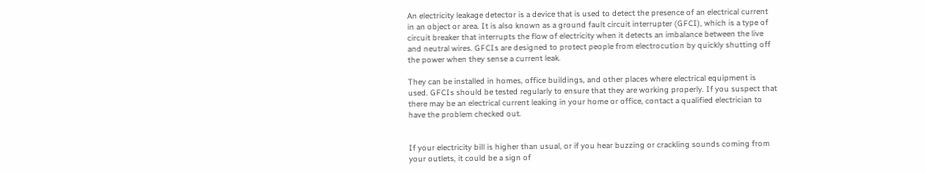An electricity leakage detector is a device that is used to detect the presence of an electrical current in an object or area. It is also known as a ground fault circuit interrupter (GFCI), which is a type of circuit breaker that interrupts the flow of electricity when it detects an imbalance between the live and neutral wires. GFCIs are designed to protect people from electrocution by quickly shutting off the power when they sense a current leak.

They can be installed in homes, office buildings, and other places where electrical equipment is used. GFCIs should be tested regularly to ensure that they are working properly. If you suspect that there may be an electrical current leaking in your home or office, contact a qualified electrician to have the problem checked out.


If your electricity bill is higher than usual, or if you hear buzzing or crackling sounds coming from your outlets, it could be a sign of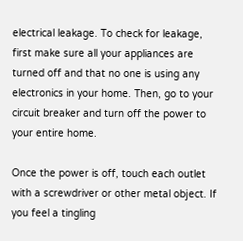electrical leakage. To check for leakage, first make sure all your appliances are turned off and that no one is using any electronics in your home. Then, go to your circuit breaker and turn off the power to your entire home.

Once the power is off, touch each outlet with a screwdriver or other metal object. If you feel a tingling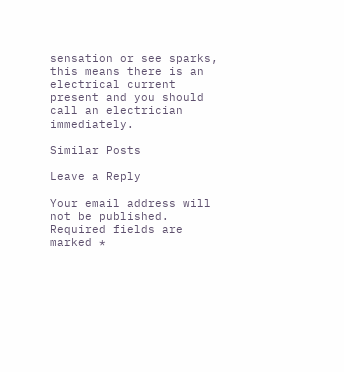sensation or see sparks, this means there is an electrical current present and you should call an electrician immediately.

Similar Posts

Leave a Reply

Your email address will not be published. Required fields are marked *